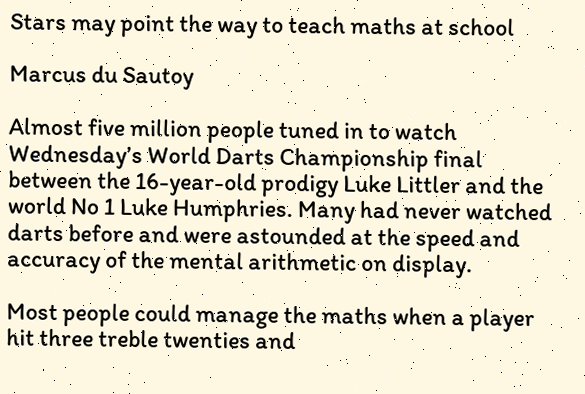Stars may point the way to teach maths at school

Marcus du Sautoy

Almost five million people tuned in to watch Wednesday’s World Darts Championship final between the 16-year-old prodigy Luke Littler and the world No 1 Luke Humphries. Many had never watched darts before and were astounded at the speed and accuracy of the mental arithmetic on display.

Most people could manage the maths when a player hit three treble twenties and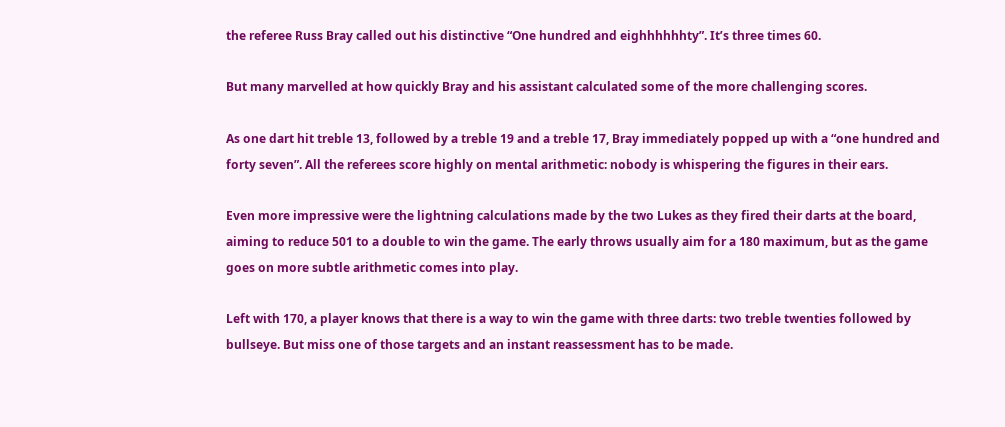the referee Russ Bray called out his distinctive “One hundred and eighhhhhhty”. It’s three times 60.

But many marvelled at how quickly Bray and his assistant calculated some of the more challenging scores.

As one dart hit treble 13, followed by a treble 19 and a treble 17, Bray immediately popped up with a “one hundred and forty seven”. All the referees score highly on mental arithmetic: nobody is whispering the figures in their ears.

Even more impressive were the lightning calculations made by the two Lukes as they fired their darts at the board, aiming to reduce 501 to a double to win the game. The early throws usually aim for a 180 maximum, but as the game goes on more subtle arithmetic comes into play.

Left with 170, a player knows that there is a way to win the game with three darts: two treble twenties followed by bullseye. But miss one of those targets and an instant reassessment has to be made.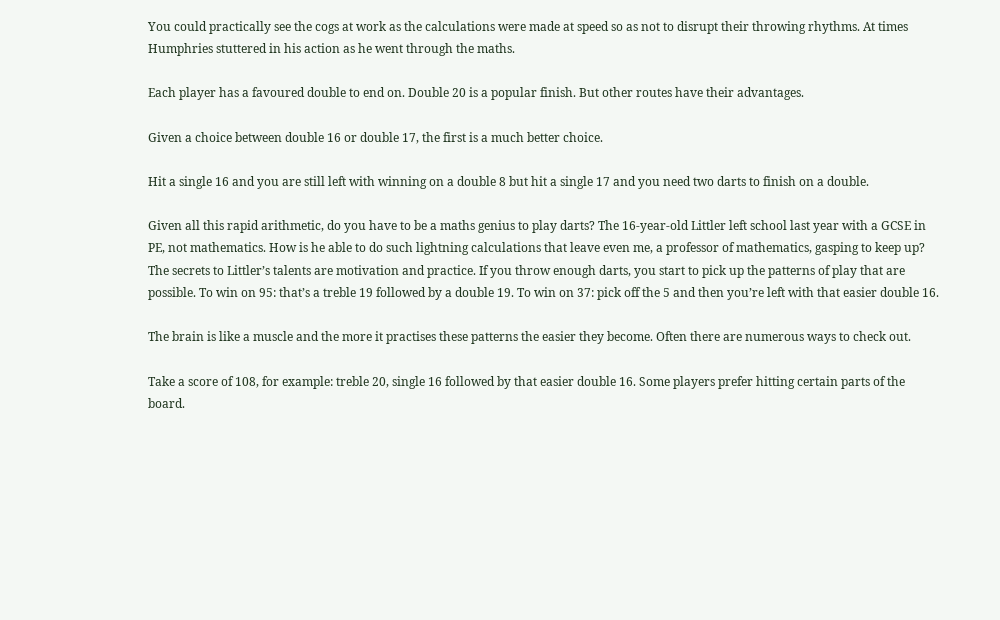You could practically see the cogs at work as the calculations were made at speed so as not to disrupt their throwing rhythms. At times Humphries stuttered in his action as he went through the maths.

Each player has a favoured double to end on. Double 20 is a popular finish. But other routes have their advantages.

Given a choice between double 16 or double 17, the first is a much better choice.

Hit a single 16 and you are still left with winning on a double 8 but hit a single 17 and you need two darts to finish on a double.

Given all this rapid arithmetic, do you have to be a maths genius to play darts? The 16-year-old Littler left school last year with a GCSE in PE, not mathematics. How is he able to do such lightning calculations that leave even me, a professor of mathematics, gasping to keep up? The secrets to Littler’s talents are motivation and practice. If you throw enough darts, you start to pick up the patterns of play that are possible. To win on 95: that’s a treble 19 followed by a double 19. To win on 37: pick off the 5 and then you’re left with that easier double 16.

The brain is like a muscle and the more it practises these patterns the easier they become. Often there are numerous ways to check out.

Take a score of 108, for example: treble 20, single 16 followed by that easier double 16. Some players prefer hitting certain parts of the board.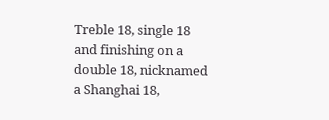Treble 18, single 18 and finishing on a double 18, nicknamed a Shanghai 18,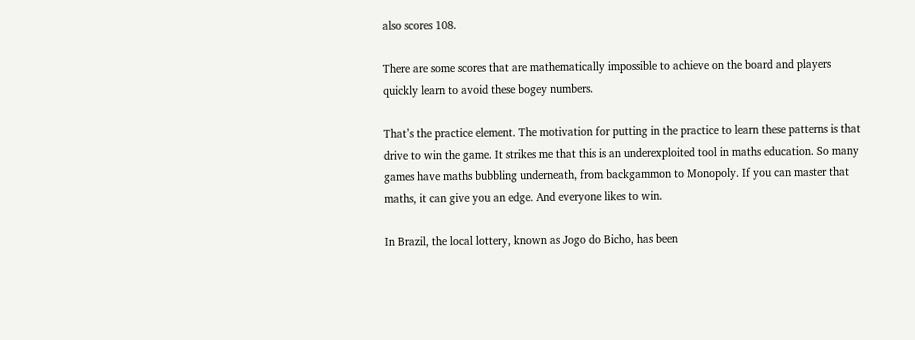also scores 108.

There are some scores that are mathematically impossible to achieve on the board and players quickly learn to avoid these bogey numbers.

That’s the practice element. The motivation for putting in the practice to learn these patterns is that drive to win the game. It strikes me that this is an underexploited tool in maths education. So many games have maths bubbling underneath, from backgammon to Monopoly. If you can master that maths, it can give you an edge. And everyone likes to win.

In Brazil, the local lottery, known as Jogo do Bicho, has been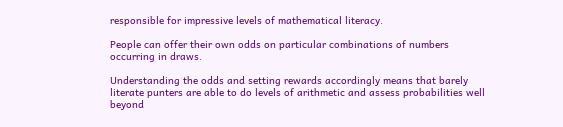responsible for impressive levels of mathematical literacy.

People can offer their own odds on particular combinations of numbers occurring in draws.

Understanding the odds and setting rewards accordingly means that barely literate punters are able to do levels of arithmetic and assess probabilities well beyond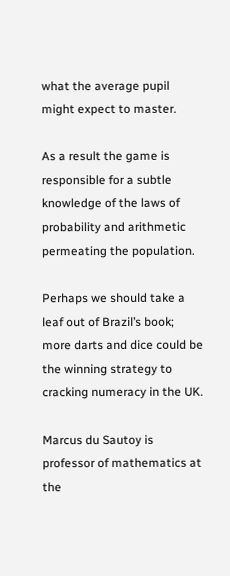what the average pupil might expect to master.

As a result the game is responsible for a subtle knowledge of the laws of probability and arithmetic permeating the population.

Perhaps we should take a leaf out of Brazil’s book; more darts and dice could be the winning strategy to cracking numeracy in the UK.

Marcus du Sautoy is professor of mathematics at the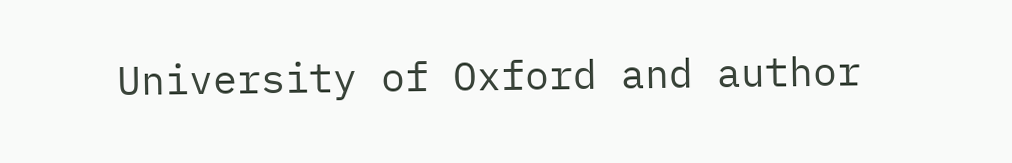University of Oxford and author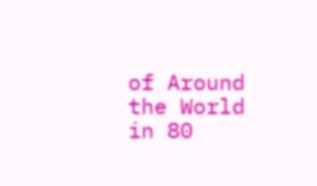of Around the World in 80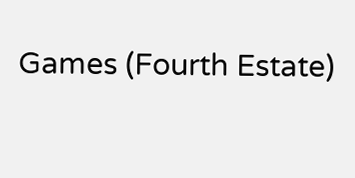Games (Fourth Estate)